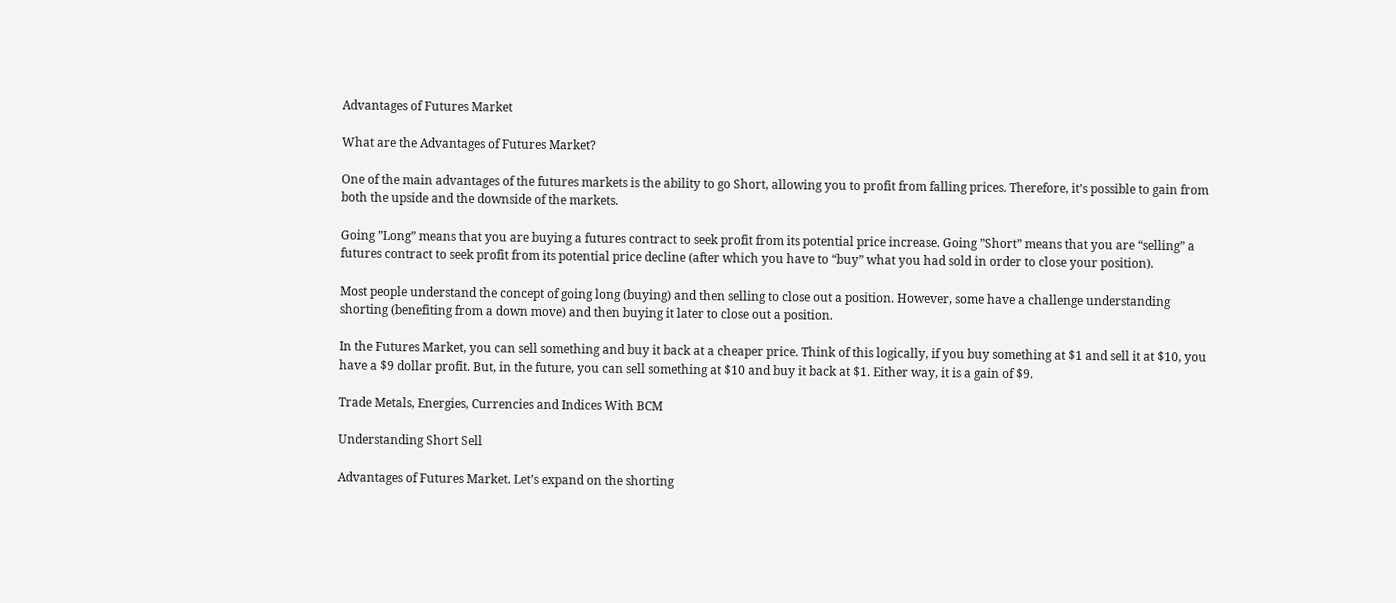Advantages of Futures Market

What are the Advantages of Futures Market?

One of the main advantages of the futures markets is the ability to go Short, allowing you to profit from falling prices. Therefore, it’s possible to gain from both the upside and the downside of the markets.

Going ”Long” means that you are buying a futures contract to seek profit from its potential price increase. Going ”Short” means that you are “selling” a futures contract to seek profit from its potential price decline (after which you have to “buy” what you had sold in order to close your position).

Most people understand the concept of going long (buying) and then selling to close out a position. However, some have a challenge understanding shorting (benefiting from a down move) and then buying it later to close out a position.

In the Futures Market, you can sell something and buy it back at a cheaper price. Think of this logically, if you buy something at $1 and sell it at $10, you have a $9 dollar profit. But, in the future, you can sell something at $10 and buy it back at $1. Either way, it is a gain of $9.

Trade Metals, Energies, Currencies and Indices With BCM

Understanding Short Sell

Advantages of Futures Market. Let’s expand on the shorting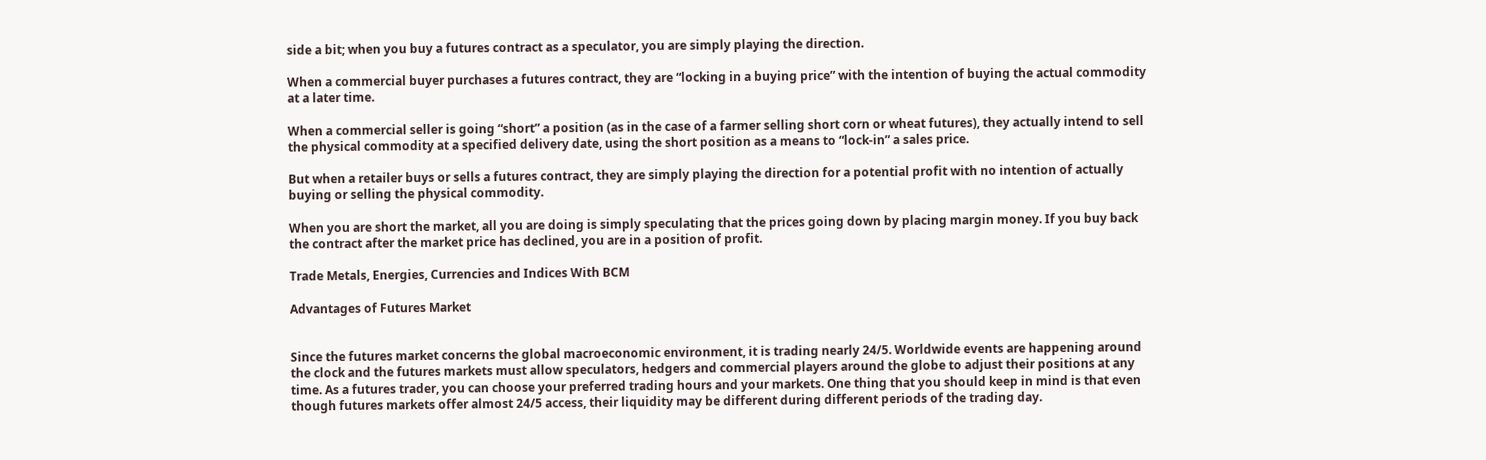side a bit; when you buy a futures contract as a speculator, you are simply playing the direction.

When a commercial buyer purchases a futures contract, they are “locking in a buying price” with the intention of buying the actual commodity at a later time.

When a commercial seller is going “short” a position (as in the case of a farmer selling short corn or wheat futures), they actually intend to sell the physical commodity at a specified delivery date, using the short position as a means to “lock-in” a sales price.

But when a retailer buys or sells a futures contract, they are simply playing the direction for a potential profit with no intention of actually buying or selling the physical commodity.

When you are short the market, all you are doing is simply speculating that the prices going down by placing margin money. If you buy back the contract after the market price has declined, you are in a position of profit.

Trade Metals, Energies, Currencies and Indices With BCM

Advantages of Futures Market


Since the futures market concerns the global macroeconomic environment, it is trading nearly 24/5. Worldwide events are happening around the clock and the futures markets must allow speculators, hedgers and commercial players around the globe to adjust their positions at any time. As a futures trader, you can choose your preferred trading hours and your markets. One thing that you should keep in mind is that even though futures markets offer almost 24/5 access, their liquidity may be different during different periods of the trading day.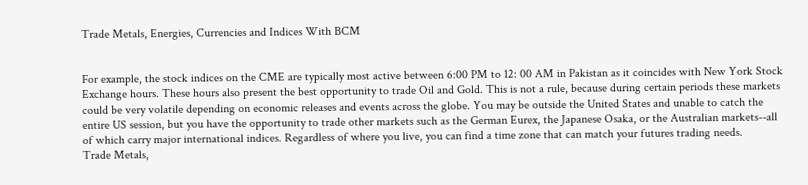Trade Metals, Energies, Currencies and Indices With BCM


For example, the stock indices on the CME are typically most active between 6:00 PM to 12: 00 AM in Pakistan as it coincides with New York Stock Exchange hours. These hours also present the best opportunity to trade Oil and Gold. This is not a rule, because during certain periods these markets could be very volatile depending on economic releases and events across the globe. You may be outside the United States and unable to catch the entire US session, but you have the opportunity to trade other markets such as the German Eurex, the Japanese Osaka, or the Australian markets--all of which carry major international indices. Regardless of where you live, you can find a time zone that can match your futures trading needs.
Trade Metals,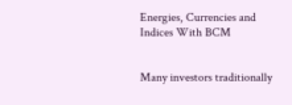Energies, Currencies and Indices With BCM


Many investors traditionally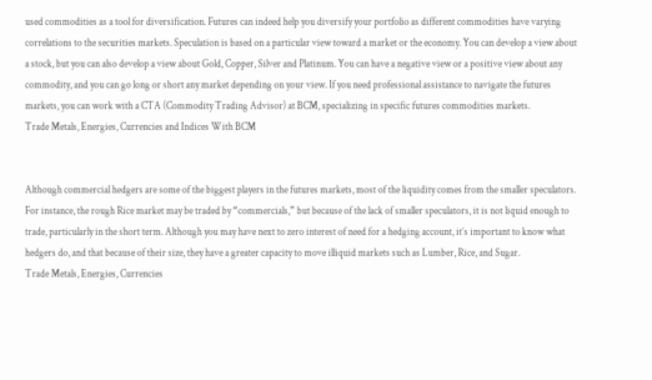used commodities as a tool for diversification. Futures can indeed help you diversify your portfolio as different commodities have varying correlations to the securities markets. Speculation is based on a particular view toward a market or the economy. You can develop a view about a stock, but you can also develop a view about Gold, Copper, Silver and Platinum. You can have a negative view or a positive view about any commodity, and you can go long or short any market depending on your view. If you need professional assistance to navigate the futures markets, you can work with a CTA (Commodity Trading Advisor) at BCM, specializing in specific futures commodities markets.
Trade Metals, Energies, Currencies and Indices With BCM


Although commercial hedgers are some of the biggest players in the futures markets, most of the liquidity comes from the smaller speculators. For instance, the rough Rice market may be traded by “commercials,” but because of the lack of smaller speculators, it is not liquid enough to trade, particularly in the short term. Although you may have next to zero interest of need for a hedging account, it’s important to know what hedgers do, and that because of their size, they have a greater capacity to move illiquid markets such as Lumber, Rice, and Sugar.
Trade Metals, Energies, Currencies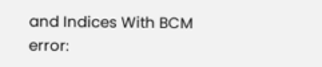and Indices With BCM
error: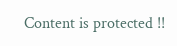Content is protected !!